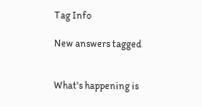Tag Info

New answers tagged


What's happening is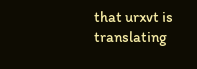that urxvt is translating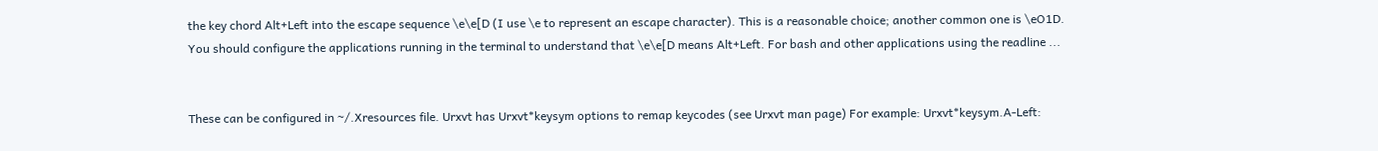the key chord Alt+Left into the escape sequence \e\e[D (I use \e to represent an escape character). This is a reasonable choice; another common one is \eO1D. You should configure the applications running in the terminal to understand that \e\e[D means Alt+Left. For bash and other applications using the readline ...


These can be configured in ~/.Xresources file. Urxvt has Urxvt*keysym options to remap keycodes (see Urxvt man page) For example: Urxvt*keysym.A-Left: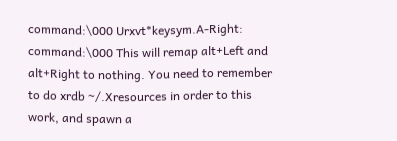command:\000 Urxvt*keysym.A-Right: command:\000 This will remap alt+Left and alt+Right to nothing. You need to remember to do xrdb ~/.Xresources in order to this work, and spawn a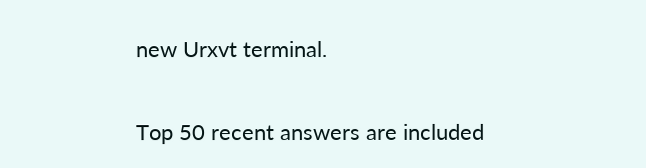new Urxvt terminal.

Top 50 recent answers are included